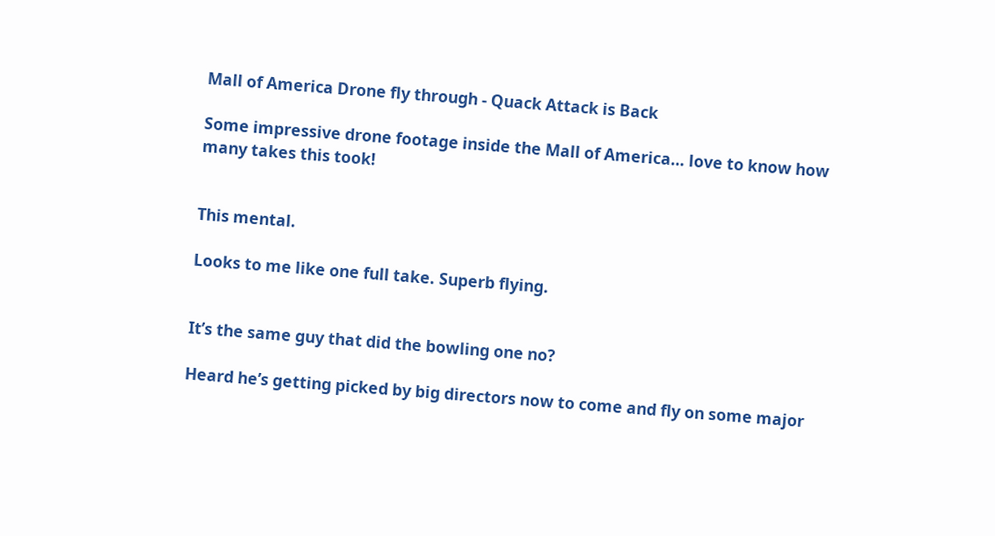Mall of America Drone fly through - Quack Attack is Back

Some impressive drone footage inside the Mall of America… love to know how many takes this took!


This mental.

Looks to me like one full take. Superb flying.


It’s the same guy that did the bowling one no?

Heard he’s getting picked by big directors now to come and fly on some major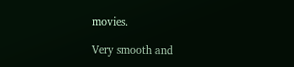movies.

Very smooth and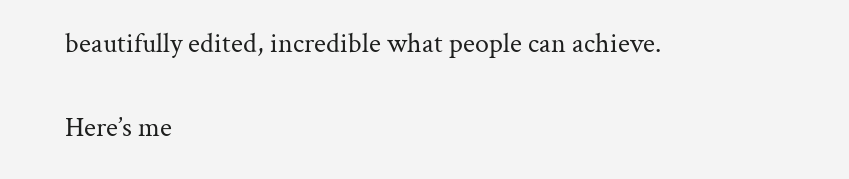beautifully edited, incredible what people can achieve.

Here’s me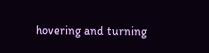hovering and turning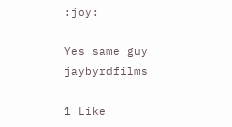:joy:

Yes same guy jaybyrdfilms

1 Like